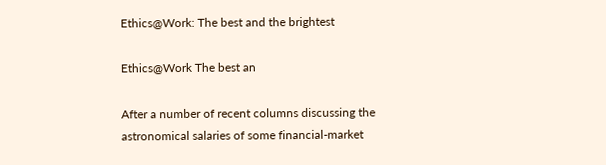Ethics@Work: The best and the brightest

Ethics@Work The best an

After a number of recent columns discussing the astronomical salaries of some financial-market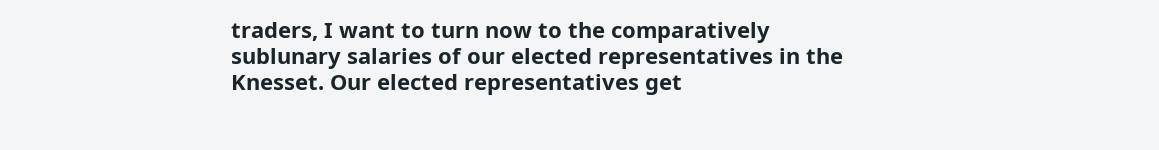traders, I want to turn now to the comparatively sublunary salaries of our elected representatives in the Knesset. Our elected representatives get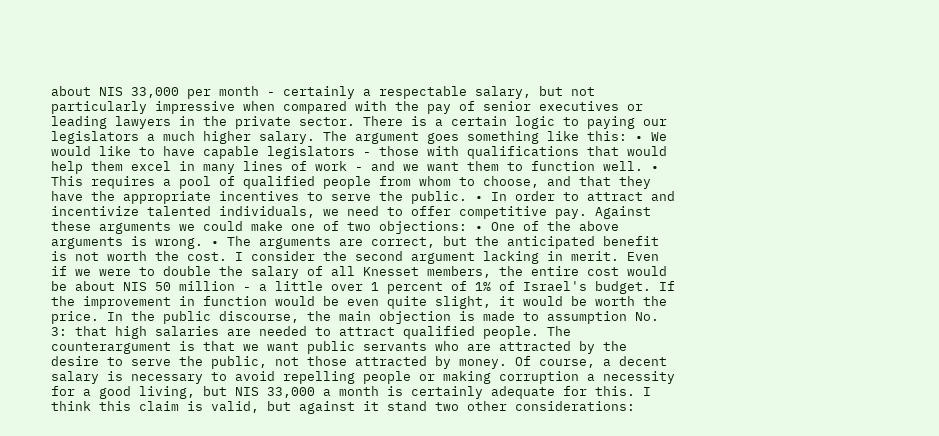about NIS 33,000 per month - certainly a respectable salary, but not particularly impressive when compared with the pay of senior executives or leading lawyers in the private sector. There is a certain logic to paying our legislators a much higher salary. The argument goes something like this: • We would like to have capable legislators - those with qualifications that would help them excel in many lines of work - and we want them to function well. • This requires a pool of qualified people from whom to choose, and that they have the appropriate incentives to serve the public. • In order to attract and incentivize talented individuals, we need to offer competitive pay. Against these arguments we could make one of two objections: • One of the above arguments is wrong. • The arguments are correct, but the anticipated benefit is not worth the cost. I consider the second argument lacking in merit. Even if we were to double the salary of all Knesset members, the entire cost would be about NIS 50 million - a little over 1 percent of 1% of Israel's budget. If the improvement in function would be even quite slight, it would be worth the price. In the public discourse, the main objection is made to assumption No. 3: that high salaries are needed to attract qualified people. The counterargument is that we want public servants who are attracted by the desire to serve the public, not those attracted by money. Of course, a decent salary is necessary to avoid repelling people or making corruption a necessity for a good living, but NIS 33,000 a month is certainly adequate for this. I think this claim is valid, but against it stand two other considerations: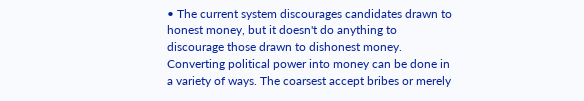• The current system discourages candidates drawn to honest money, but it doesn't do anything to discourage those drawn to dishonest money. Converting political power into money can be done in a variety of ways. The coarsest accept bribes or merely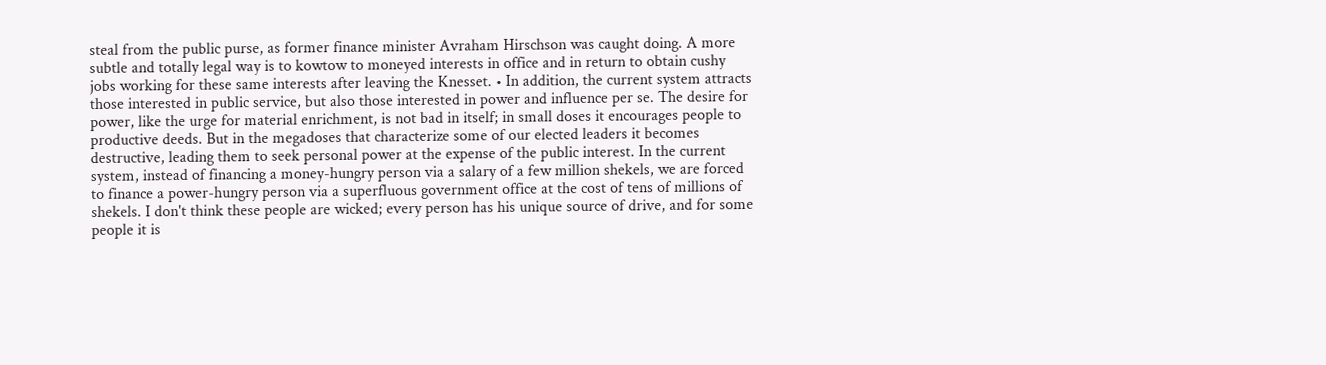steal from the public purse, as former finance minister Avraham Hirschson was caught doing. A more subtle and totally legal way is to kowtow to moneyed interests in office and in return to obtain cushy jobs working for these same interests after leaving the Knesset. • In addition, the current system attracts those interested in public service, but also those interested in power and influence per se. The desire for power, like the urge for material enrichment, is not bad in itself; in small doses it encourages people to productive deeds. But in the megadoses that characterize some of our elected leaders it becomes destructive, leading them to seek personal power at the expense of the public interest. In the current system, instead of financing a money-hungry person via a salary of a few million shekels, we are forced to finance a power-hungry person via a superfluous government office at the cost of tens of millions of shekels. I don't think these people are wicked; every person has his unique source of drive, and for some people it is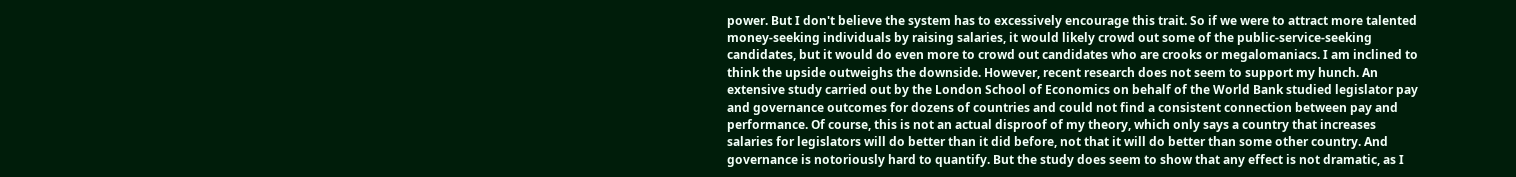power. But I don't believe the system has to excessively encourage this trait. So if we were to attract more talented money-seeking individuals by raising salaries, it would likely crowd out some of the public-service-seeking candidates, but it would do even more to crowd out candidates who are crooks or megalomaniacs. I am inclined to think the upside outweighs the downside. However, recent research does not seem to support my hunch. An extensive study carried out by the London School of Economics on behalf of the World Bank studied legislator pay and governance outcomes for dozens of countries and could not find a consistent connection between pay and performance. Of course, this is not an actual disproof of my theory, which only says a country that increases salaries for legislators will do better than it did before, not that it will do better than some other country. And governance is notoriously hard to quantify. But the study does seem to show that any effect is not dramatic, as I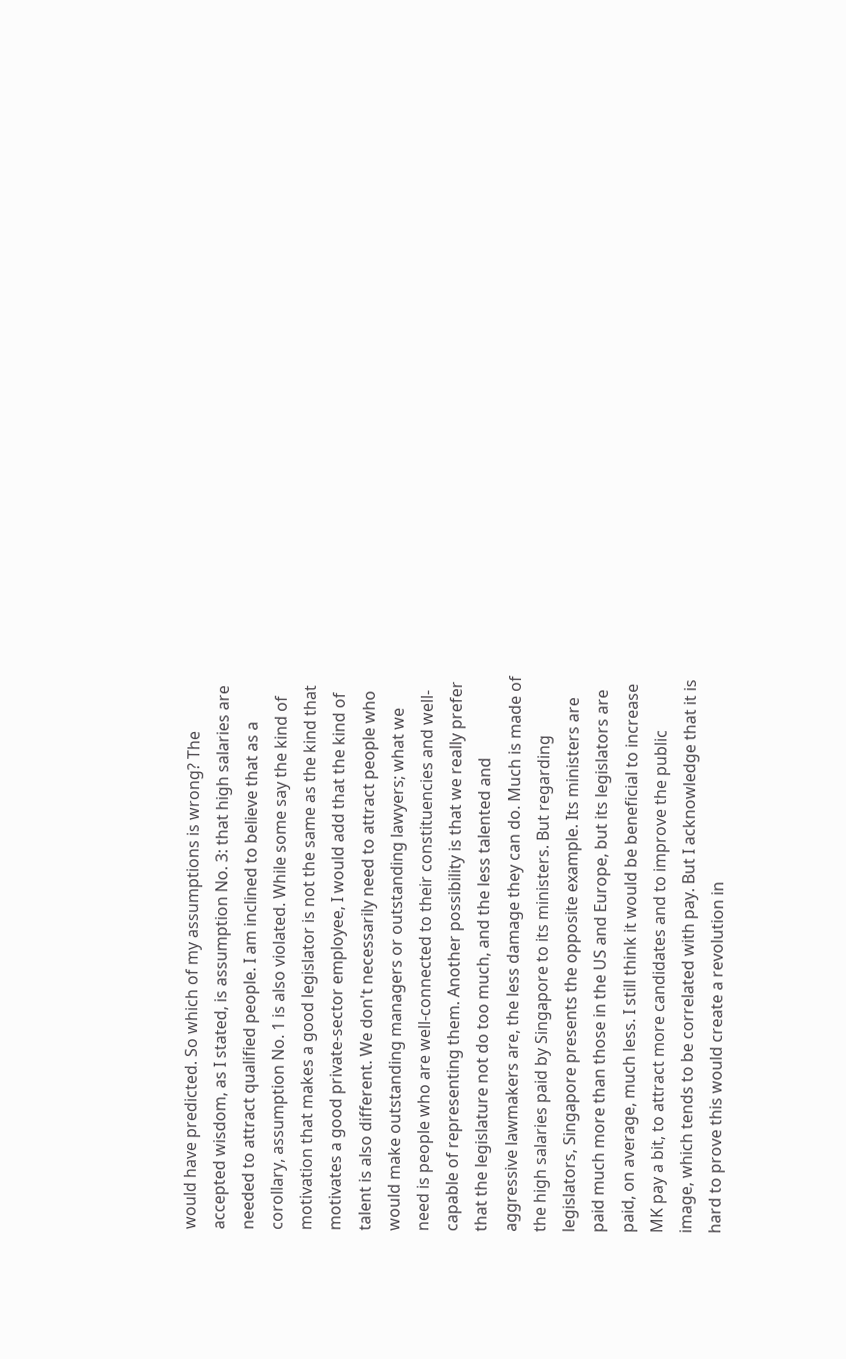would have predicted. So which of my assumptions is wrong? The accepted wisdom, as I stated, is assumption No. 3: that high salaries are needed to attract qualified people. I am inclined to believe that as a corollary, assumption No. 1 is also violated. While some say the kind of motivation that makes a good legislator is not the same as the kind that motivates a good private-sector employee, I would add that the kind of talent is also different. We don't necessarily need to attract people who would make outstanding managers or outstanding lawyers; what we need is people who are well-connected to their constituencies and well-capable of representing them. Another possibility is that we really prefer that the legislature not do too much, and the less talented and aggressive lawmakers are, the less damage they can do. Much is made of the high salaries paid by Singapore to its ministers. But regarding legislators, Singapore presents the opposite example. Its ministers are paid much more than those in the US and Europe, but its legislators are paid, on average, much less. I still think it would be beneficial to increase MK pay a bit, to attract more candidates and to improve the public image, which tends to be correlated with pay. But I acknowledge that it is hard to prove this would create a revolution in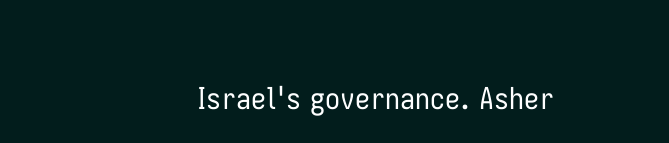Israel's governance. Asher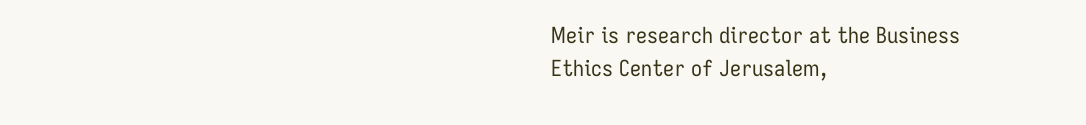Meir is research director at the Business Ethics Center of Jerusalem,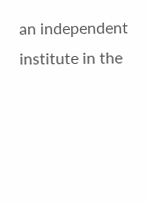an independent institute in the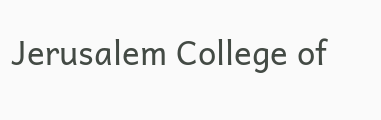Jerusalem College of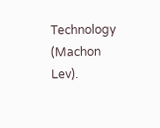Technology (Machon Lev).